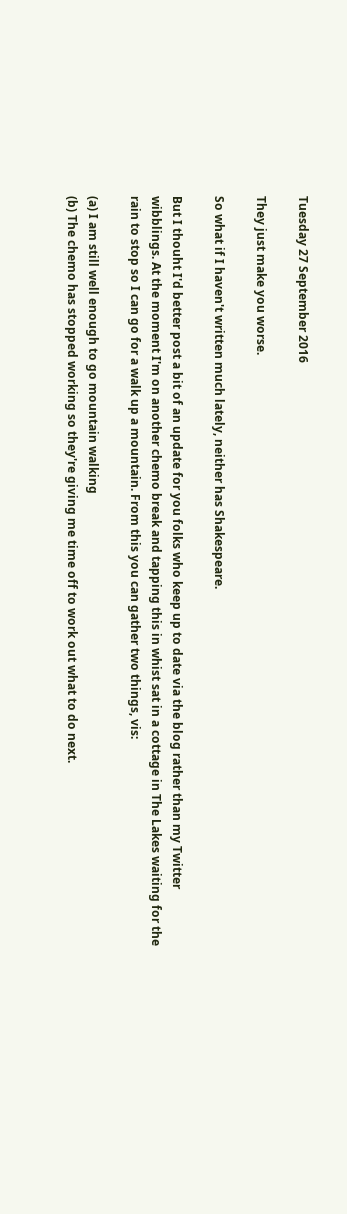Tuesday 27 September 2016

They just make you worse.

So what if I haven't written much lately, neither has Shakespeare.

But I thouht I'd better post a bit of an update for you folks who keep up to date via the blog rather than my Twitter wibblings. At the moment I'm on another chemo break and tapping this in whist sat in a cottage in The Lakes waiting for the rain to stop so I can go for a walk up a mountain. From this you can gather two things, vis:

(a) I am still well enough to go mountain walking
(b) The chemo has stopped working so they're giving me time off to work out what to do next.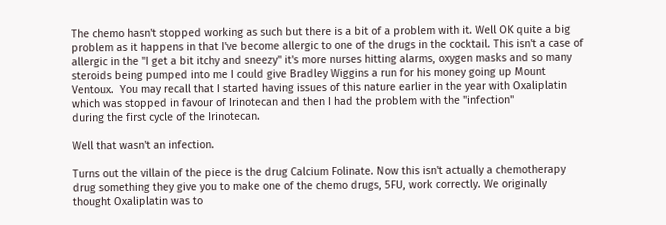The chemo hasn't stopped working as such but there is a bit of a problem with it. Well OK quite a big problem as it happens in that I've become allergic to one of the drugs in the cocktail. This isn't a case of allergic in the "I get a bit itchy and sneezy" it's more nurses hitting alarms, oxygen masks and so many steroids being pumped into me I could give Bradley Wiggins a run for his money going up Mount Ventoux.  You may recall that I started having issues of this nature earlier in the year with Oxaliplatin which was stopped in favour of Irinotecan and then I had the problem with the "infection"
during the first cycle of the Irinotecan.

Well that wasn't an infection.

Turns out the villain of the piece is the drug Calcium Folinate. Now this isn't actually a chemotherapy drug something they give you to make one of the chemo drugs, 5FU, work correctly. We originally thought Oxaliplatin was to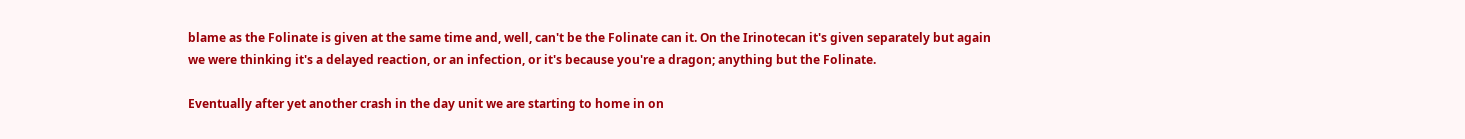blame as the Folinate is given at the same time and, well, can't be the Folinate can it. On the Irinotecan it's given separately but again we were thinking it's a delayed reaction, or an infection, or it's because you're a dragon; anything but the Folinate.

Eventually after yet another crash in the day unit we are starting to home in on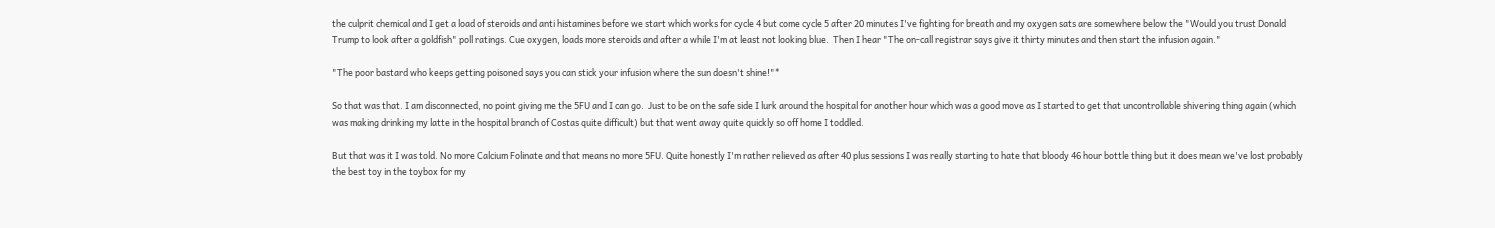the culprit chemical and I get a load of steroids and anti histamines before we start which works for cycle 4 but come cycle 5 after 20 minutes I've fighting for breath and my oxygen sats are somewhere below the "Would you trust Donald Trump to look after a goldfish" poll ratings. Cue oxygen, loads more steroids and after a while I'm at least not looking blue.  Then I hear "The on-call registrar says give it thirty minutes and then start the infusion again."

"The poor bastard who keeps getting poisoned says you can stick your infusion where the sun doesn't shine!"*

So that was that. I am disconnected, no point giving me the 5FU and I can go.  Just to be on the safe side I lurk around the hospital for another hour which was a good move as I started to get that uncontrollable shivering thing again (which was making drinking my latte in the hospital branch of Costas quite difficult) but that went away quite quickly so off home I toddled.

But that was it I was told. No more Calcium Folinate and that means no more 5FU. Quite honestly I'm rather relieved as after 40 plus sessions I was really starting to hate that bloody 46 hour bottle thing but it does mean we've lost probably the best toy in the toybox for my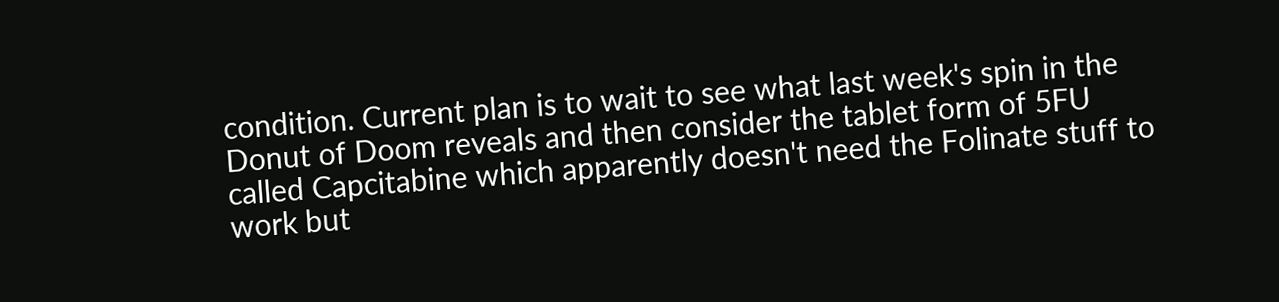condition. Current plan is to wait to see what last week's spin in the Donut of Doom reveals and then consider the tablet form of 5FU called Capcitabine which apparently doesn't need the Folinate stuff to work but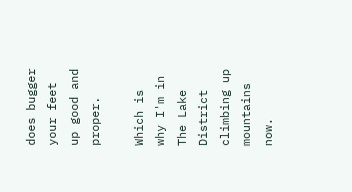does bugger your feet up good and proper.

Which is why I'm in The Lake District climbing up mountains now.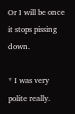Or I will be once it stops pissing down.

* I was very polite really.